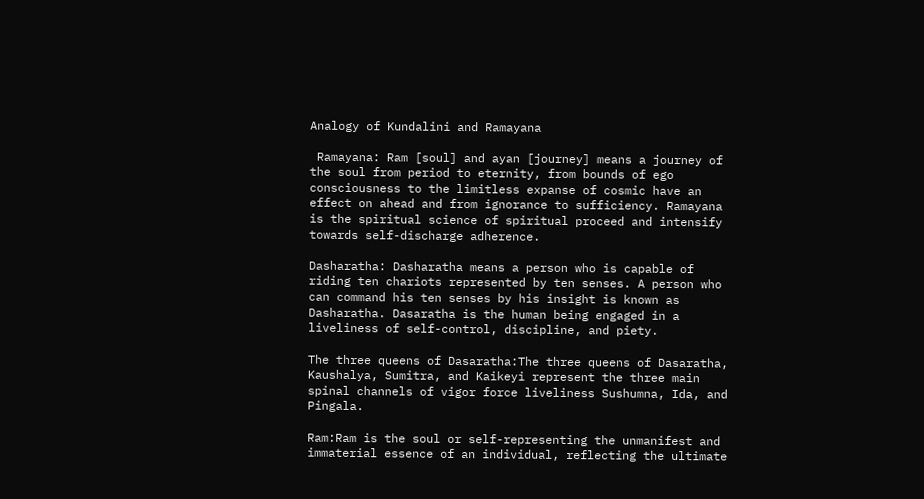Analogy of Kundalini and Ramayana

 Ramayana: Ram [soul] and ayan [journey] means a journey of the soul from period to eternity, from bounds of ego consciousness to the limitless expanse of cosmic have an effect on ahead and from ignorance to sufficiency. Ramayana is the spiritual science of spiritual proceed and intensify towards self-discharge adherence.

Dasharatha: Dasharatha means a person who is capable of riding ten chariots represented by ten senses. A person who can command his ten senses by his insight is known as Dasharatha. Dasaratha is the human being engaged in a liveliness of self-control, discipline, and piety.

The three queens of Dasaratha:The three queens of Dasaratha, Kaushalya, Sumitra, and Kaikeyi represent the three main spinal channels of vigor force liveliness Sushumna, Ida, and Pingala.

Ram:Ram is the soul or self-representing the unmanifest and immaterial essence of an individual, reflecting the ultimate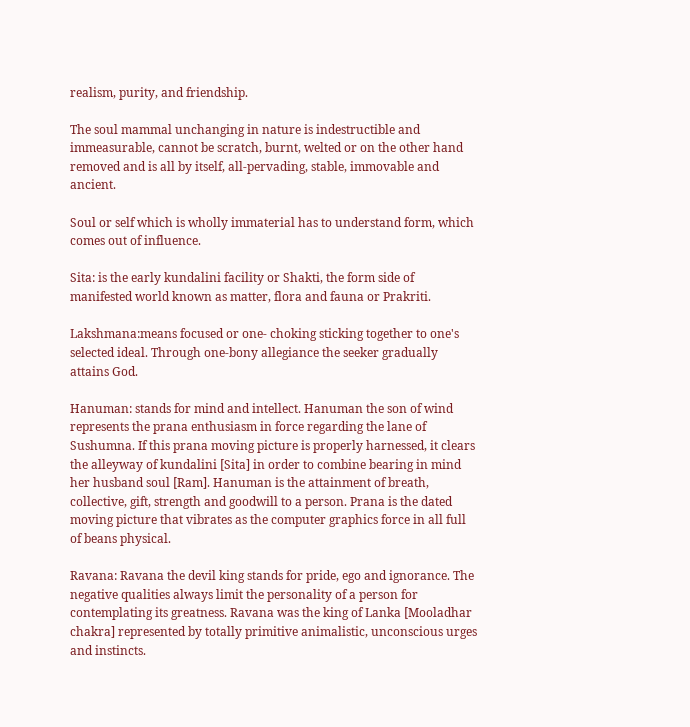realism, purity, and friendship.

The soul mammal unchanging in nature is indestructible and immeasurable, cannot be scratch, burnt, welted or on the other hand removed and is all by itself, all-pervading, stable, immovable and ancient.

Soul or self which is wholly immaterial has to understand form, which comes out of influence.

Sita: is the early kundalini facility or Shakti, the form side of manifested world known as matter, flora and fauna or Prakriti.

Lakshmana:means focused or one- choking sticking together to one's selected ideal. Through one-bony allegiance the seeker gradually attains God.

Hanuman: stands for mind and intellect. Hanuman the son of wind represents the prana enthusiasm in force regarding the lane of Sushumna. If this prana moving picture is properly harnessed, it clears the alleyway of kundalini [Sita] in order to combine bearing in mind her husband soul [Ram]. Hanuman is the attainment of breath, collective, gift, strength and goodwill to a person. Prana is the dated moving picture that vibrates as the computer graphics force in all full of beans physical.

Ravana: Ravana the devil king stands for pride, ego and ignorance. The negative qualities always limit the personality of a person for contemplating its greatness. Ravana was the king of Lanka [Mooladhar chakra] represented by totally primitive animalistic, unconscious urges and instincts.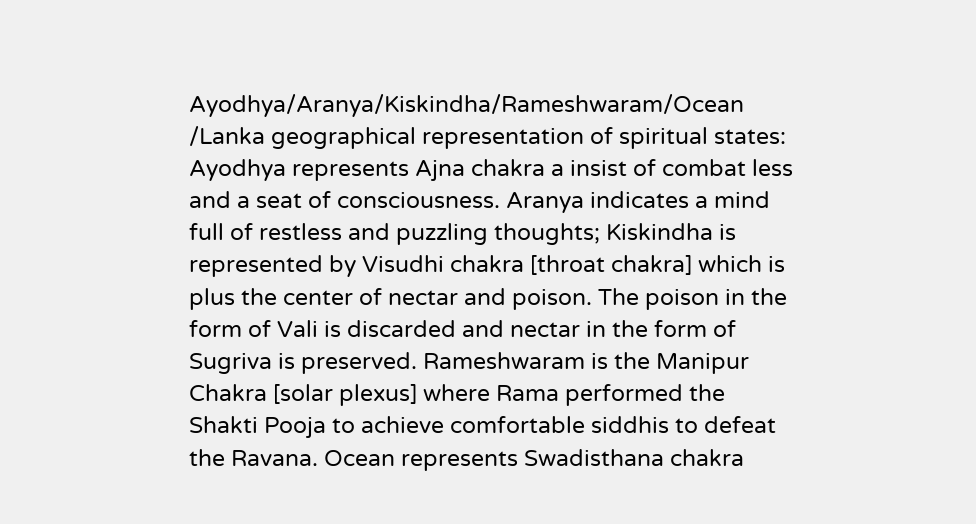Ayodhya/Aranya/Kiskindha/Rameshwaram/Ocean /Lanka geographical representation of spiritual states: Ayodhya represents Ajna chakra a insist of combat less and a seat of consciousness. Aranya indicates a mind full of restless and puzzling thoughts; Kiskindha is represented by Visudhi chakra [throat chakra] which is plus the center of nectar and poison. The poison in the form of Vali is discarded and nectar in the form of Sugriva is preserved. Rameshwaram is the Manipur Chakra [solar plexus] where Rama performed the Shakti Pooja to achieve comfortable siddhis to defeat the Ravana. Ocean represents Swadisthana chakra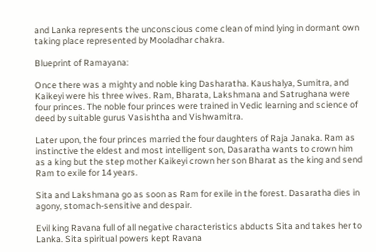and Lanka represents the unconscious come clean of mind lying in dormant own taking place represented by Mooladhar chakra.

Blueprint of Ramayana:

Once there was a mighty and noble king Dasharatha. Kaushalya, Sumitra, and Kaikeyi were his three wives. Ram, Bharata, Lakshmana and Satrughana were four princes. The noble four princes were trained in Vedic learning and science of deed by suitable gurus Vasishtha and Vishwamitra.

Later upon, the four princes married the four daughters of Raja Janaka. Ram as instinctive the eldest and most intelligent son, Dasaratha wants to crown him as a king but the step mother Kaikeyi crown her son Bharat as the king and send Ram to exile for 14 years.

Sita and Lakshmana go as soon as Ram for exile in the forest. Dasaratha dies in agony, stomach-sensitive and despair.

Evil king Ravana full of all negative characteristics abducts Sita and takes her to Lanka. Sita spiritual powers kept Ravana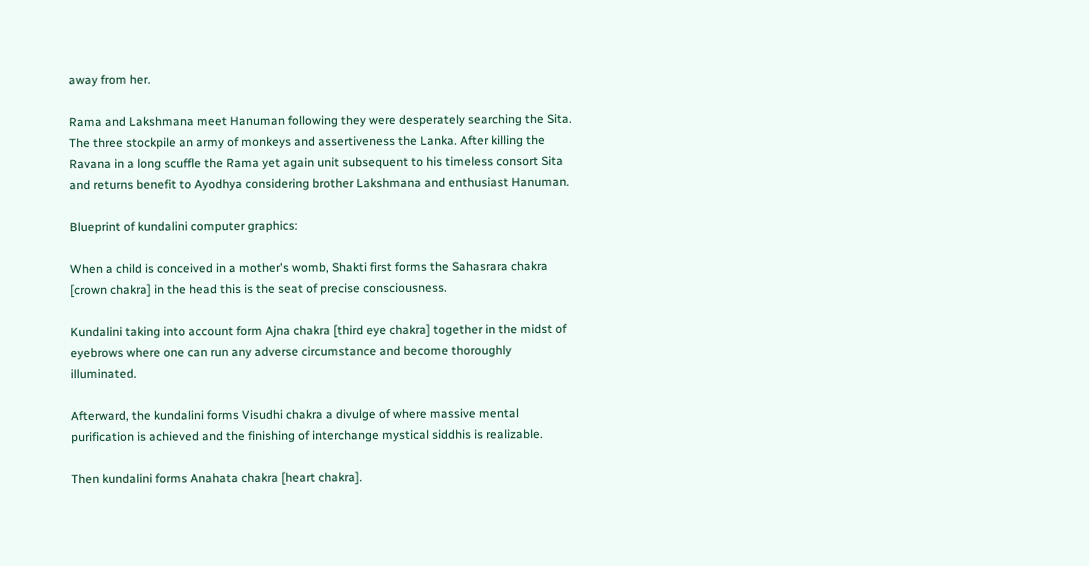away from her.

Rama and Lakshmana meet Hanuman following they were desperately searching the Sita. The three stockpile an army of monkeys and assertiveness the Lanka. After killing the Ravana in a long scuffle the Rama yet again unit subsequent to his timeless consort Sita and returns benefit to Ayodhya considering brother Lakshmana and enthusiast Hanuman.

Blueprint of kundalini computer graphics:

When a child is conceived in a mother's womb, Shakti first forms the Sahasrara chakra [crown chakra] in the head this is the seat of precise consciousness.

Kundalini taking into account form Ajna chakra [third eye chakra] together in the midst of eyebrows where one can run any adverse circumstance and become thoroughly illuminated.

Afterward, the kundalini forms Visudhi chakra a divulge of where massive mental purification is achieved and the finishing of interchange mystical siddhis is realizable.

Then kundalini forms Anahata chakra [heart chakra].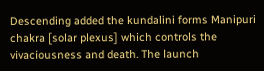Descending added the kundalini forms Manipuri chakra [solar plexus] which controls the vivaciousness and death. The launch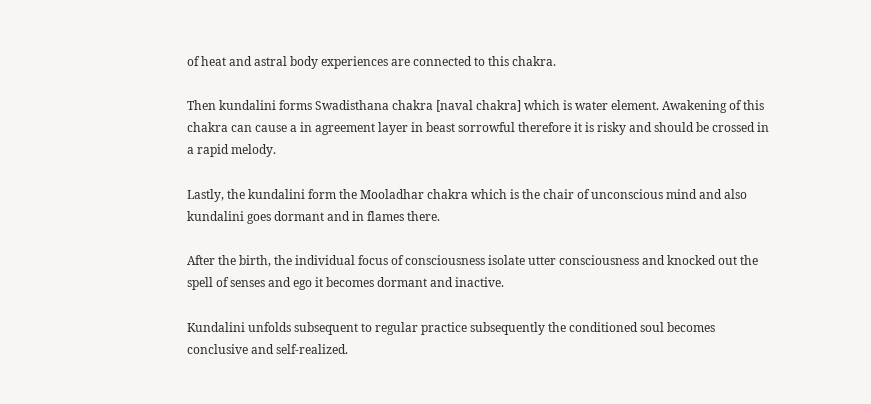of heat and astral body experiences are connected to this chakra.

Then kundalini forms Swadisthana chakra [naval chakra] which is water element. Awakening of this chakra can cause a in agreement layer in beast sorrowful therefore it is risky and should be crossed in a rapid melody.

Lastly, the kundalini form the Mooladhar chakra which is the chair of unconscious mind and also kundalini goes dormant and in flames there.

After the birth, the individual focus of consciousness isolate utter consciousness and knocked out the spell of senses and ego it becomes dormant and inactive.

Kundalini unfolds subsequent to regular practice subsequently the conditioned soul becomes conclusive and self-realized.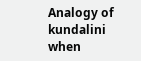Analogy of kundalini when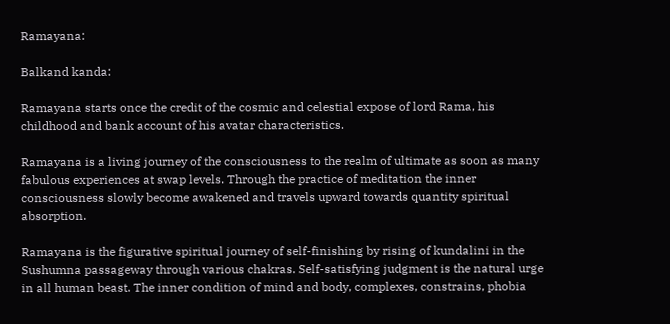Ramayana:

Balkand kanda:

Ramayana starts once the credit of the cosmic and celestial expose of lord Rama, his childhood and bank account of his avatar characteristics.

Ramayana is a living journey of the consciousness to the realm of ultimate as soon as many fabulous experiences at swap levels. Through the practice of meditation the inner consciousness slowly become awakened and travels upward towards quantity spiritual absorption.

Ramayana is the figurative spiritual journey of self-finishing by rising of kundalini in the Sushumna passageway through various chakras. Self-satisfying judgment is the natural urge in all human beast. The inner condition of mind and body, complexes, constrains, phobia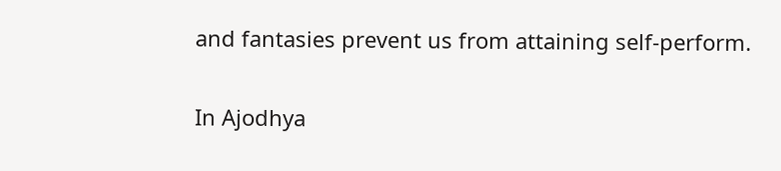and fantasies prevent us from attaining self-perform.

In Ajodhya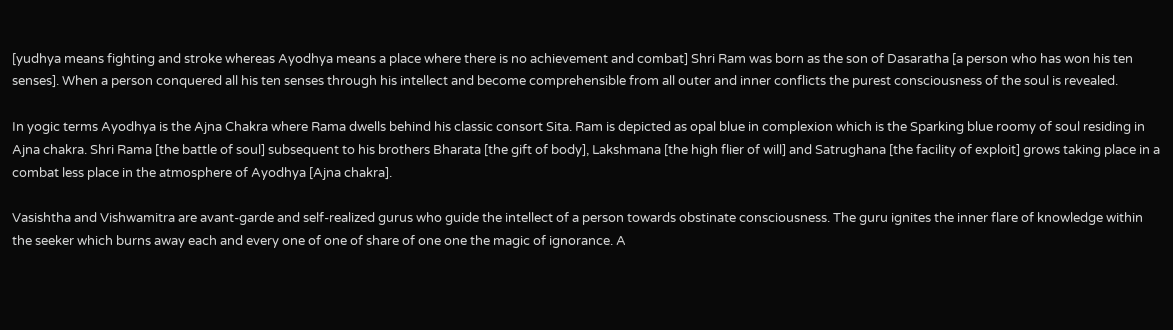[yudhya means fighting and stroke whereas Ayodhya means a place where there is no achievement and combat] Shri Ram was born as the son of Dasaratha [a person who has won his ten senses]. When a person conquered all his ten senses through his intellect and become comprehensible from all outer and inner conflicts the purest consciousness of the soul is revealed.

In yogic terms Ayodhya is the Ajna Chakra where Rama dwells behind his classic consort Sita. Ram is depicted as opal blue in complexion which is the Sparking blue roomy of soul residing in Ajna chakra. Shri Rama [the battle of soul] subsequent to his brothers Bharata [the gift of body], Lakshmana [the high flier of will] and Satrughana [the facility of exploit] grows taking place in a combat less place in the atmosphere of Ayodhya [Ajna chakra].

Vasishtha and Vishwamitra are avant-garde and self-realized gurus who guide the intellect of a person towards obstinate consciousness. The guru ignites the inner flare of knowledge within the seeker which burns away each and every one of one of share of one one the magic of ignorance. A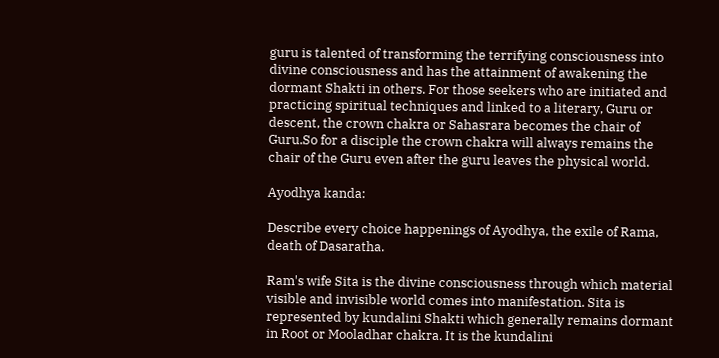guru is talented of transforming the terrifying consciousness into divine consciousness and has the attainment of awakening the dormant Shakti in others. For those seekers who are initiated and practicing spiritual techniques and linked to a literary, Guru or descent, the crown chakra or Sahasrara becomes the chair of Guru.So for a disciple the crown chakra will always remains the chair of the Guru even after the guru leaves the physical world.

Ayodhya kanda:

Describe every choice happenings of Ayodhya, the exile of Rama, death of Dasaratha.

Ram's wife Sita is the divine consciousness through which material visible and invisible world comes into manifestation. Sita is represented by kundalini Shakti which generally remains dormant in Root or Mooladhar chakra. It is the kundalini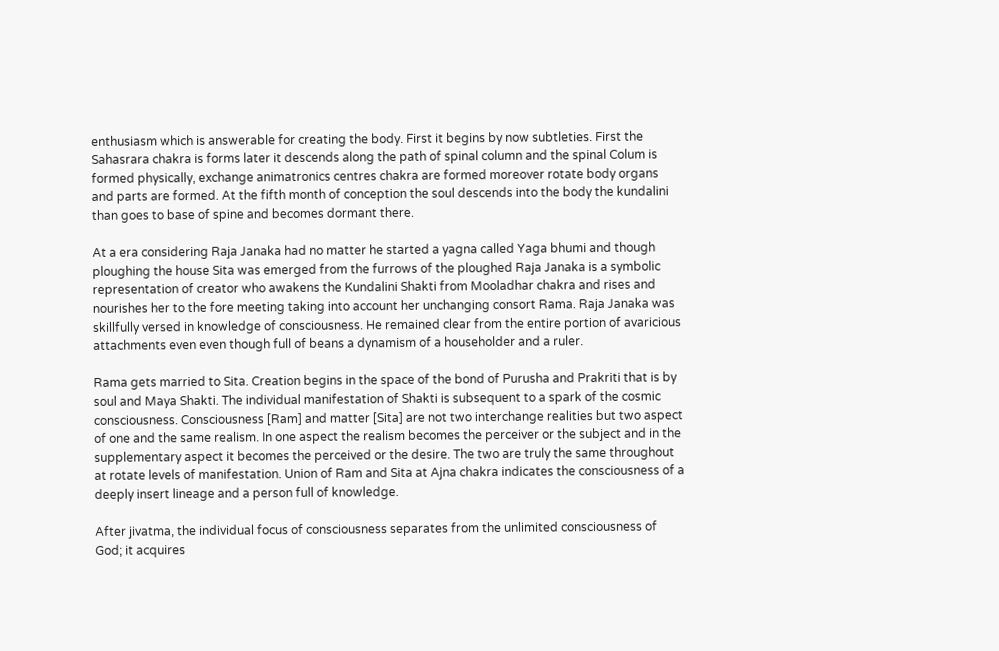enthusiasm which is answerable for creating the body. First it begins by now subtleties. First the Sahasrara chakra is forms later it descends along the path of spinal column and the spinal Colum is formed physically, exchange animatronics centres chakra are formed moreover rotate body organs and parts are formed. At the fifth month of conception the soul descends into the body the kundalini than goes to base of spine and becomes dormant there.

At a era considering Raja Janaka had no matter he started a yagna called Yaga bhumi and though ploughing the house Sita was emerged from the furrows of the ploughed Raja Janaka is a symbolic representation of creator who awakens the Kundalini Shakti from Mooladhar chakra and rises and nourishes her to the fore meeting taking into account her unchanging consort Rama. Raja Janaka was skillfully versed in knowledge of consciousness. He remained clear from the entire portion of avaricious attachments even even though full of beans a dynamism of a householder and a ruler.

Rama gets married to Sita. Creation begins in the space of the bond of Purusha and Prakriti that is by soul and Maya Shakti. The individual manifestation of Shakti is subsequent to a spark of the cosmic consciousness. Consciousness [Ram] and matter [Sita] are not two interchange realities but two aspect of one and the same realism. In one aspect the realism becomes the perceiver or the subject and in the supplementary aspect it becomes the perceived or the desire. The two are truly the same throughout at rotate levels of manifestation. Union of Ram and Sita at Ajna chakra indicates the consciousness of a deeply insert lineage and a person full of knowledge.

After jivatma, the individual focus of consciousness separates from the unlimited consciousness of God; it acquires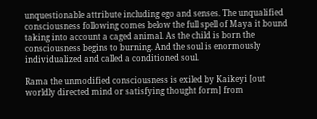unquestionable attribute including ego and senses. The unqualified consciousness following comes below the full spell of Maya it bound taking into account a caged animal. As the child is born the consciousness begins to burning. And the soul is enormously individualized and called a conditioned soul.

Rama the unmodified consciousness is exiled by Kaikeyi [out worldly directed mind or satisfying thought form] from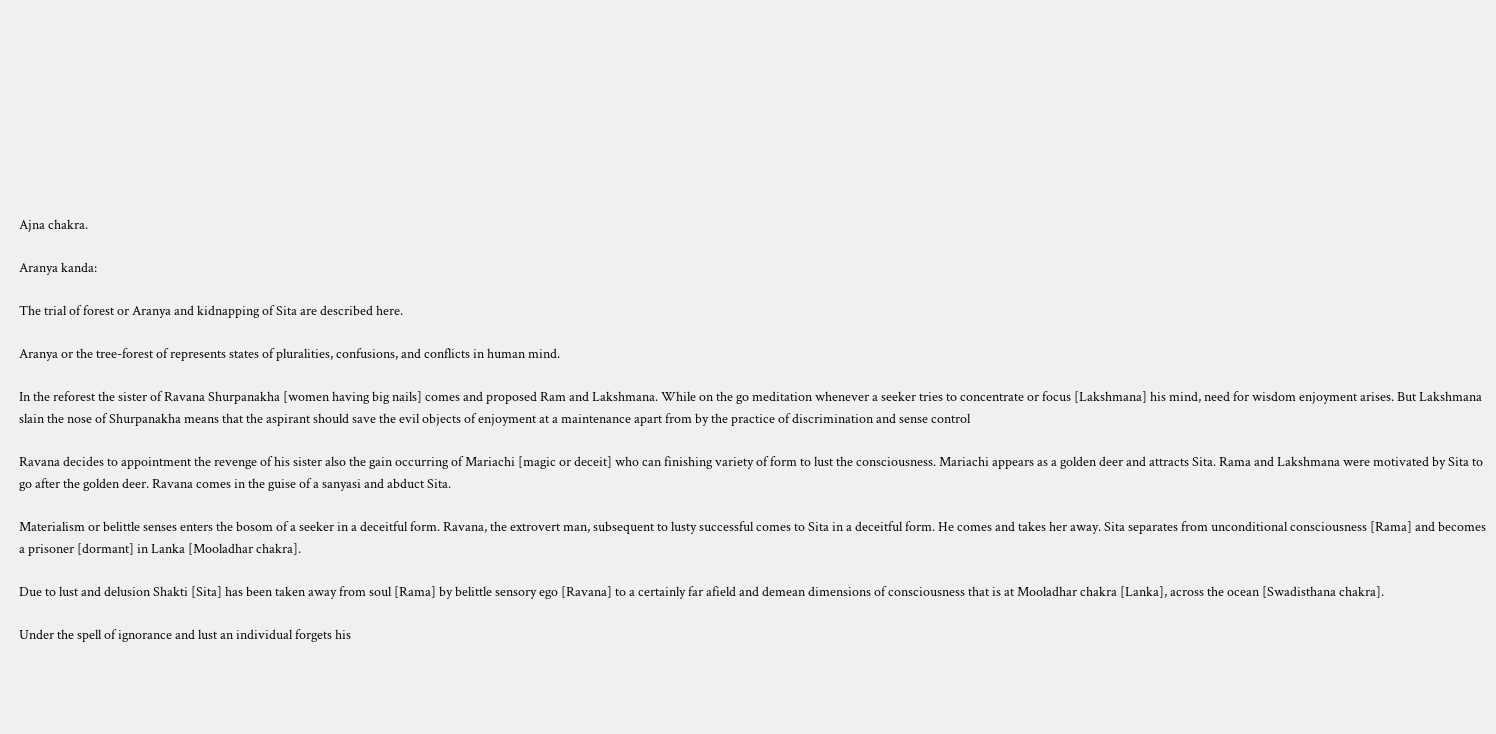Ajna chakra.

Aranya kanda:

The trial of forest or Aranya and kidnapping of Sita are described here.

Aranya or the tree-forest of represents states of pluralities, confusions, and conflicts in human mind.

In the reforest the sister of Ravana Shurpanakha [women having big nails] comes and proposed Ram and Lakshmana. While on the go meditation whenever a seeker tries to concentrate or focus [Lakshmana] his mind, need for wisdom enjoyment arises. But Lakshmana slain the nose of Shurpanakha means that the aspirant should save the evil objects of enjoyment at a maintenance apart from by the practice of discrimination and sense control

Ravana decides to appointment the revenge of his sister also the gain occurring of Mariachi [magic or deceit] who can finishing variety of form to lust the consciousness. Mariachi appears as a golden deer and attracts Sita. Rama and Lakshmana were motivated by Sita to go after the golden deer. Ravana comes in the guise of a sanyasi and abduct Sita.

Materialism or belittle senses enters the bosom of a seeker in a deceitful form. Ravana, the extrovert man, subsequent to lusty successful comes to Sita in a deceitful form. He comes and takes her away. Sita separates from unconditional consciousness [Rama] and becomes a prisoner [dormant] in Lanka [Mooladhar chakra].

Due to lust and delusion Shakti [Sita] has been taken away from soul [Rama] by belittle sensory ego [Ravana] to a certainly far afield and demean dimensions of consciousness that is at Mooladhar chakra [Lanka], across the ocean [Swadisthana chakra].

Under the spell of ignorance and lust an individual forgets his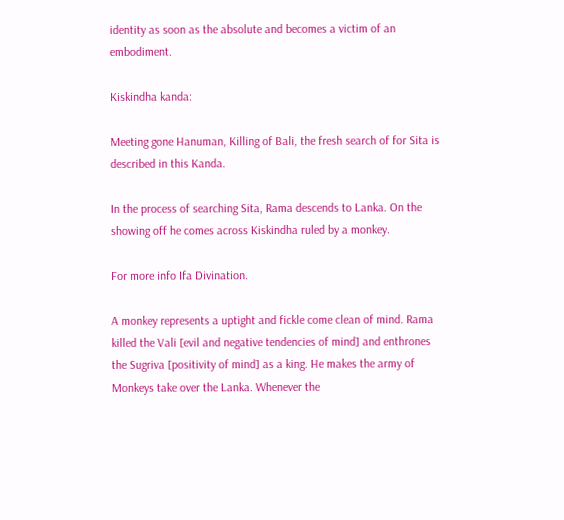identity as soon as the absolute and becomes a victim of an embodiment.

Kiskindha kanda:

Meeting gone Hanuman, Killing of Bali, the fresh search of for Sita is described in this Kanda.

In the process of searching Sita, Rama descends to Lanka. On the showing off he comes across Kiskindha ruled by a monkey.

For more info Ifa Divination.

A monkey represents a uptight and fickle come clean of mind. Rama killed the Vali [evil and negative tendencies of mind] and enthrones the Sugriva [positivity of mind] as a king. He makes the army of Monkeys take over the Lanka. Whenever the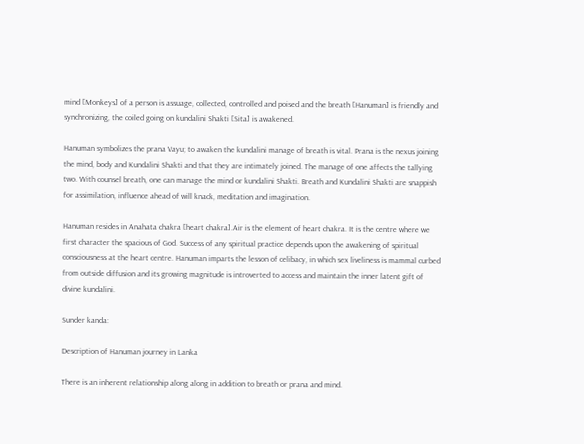mind [Monkeys] of a person is assuage, collected, controlled and poised and the breath [Hanuman] is friendly and synchronizing, the coiled going on kundalini Shakti [Sita] is awakened.

Hanuman symbolizes the prana Vayu; to awaken the kundalini manage of breath is vital. Prana is the nexus joining the mind, body and Kundalini Shakti and that they are intimately joined. The manage of one affects the tallying two. With counsel breath, one can manage the mind or kundalini Shakti. Breath and Kundalini Shakti are snappish for assimilation, influence ahead of will knack, meditation and imagination.

Hanuman resides in Anahata chakra [heart chakra].Air is the element of heart chakra. It is the centre where we first character the spacious of God. Success of any spiritual practice depends upon the awakening of spiritual consciousness at the heart centre. Hanuman imparts the lesson of celibacy, in which sex liveliness is mammal curbed from outside diffusion and its growing magnitude is introverted to access and maintain the inner latent gift of divine kundalini.

Sunder kanda:

Description of Hanuman journey in Lanka

There is an inherent relationship along along in addition to breath or prana and mind.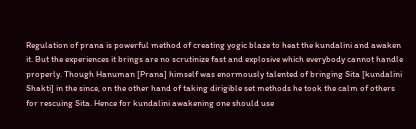Regulation of prana is powerful method of creating yogic blaze to heat the kundalini and awaken it. But the experiences it brings are no scrutinize fast and explosive which everybody cannot handle properly. Though Hanuman [Prana] himself was enormously talented of bringing Sita [kundalini Shakti] in the since, on the other hand of taking dirigible set methods he took the calm of others for rescuing Sita. Hence for kundalini awakening one should use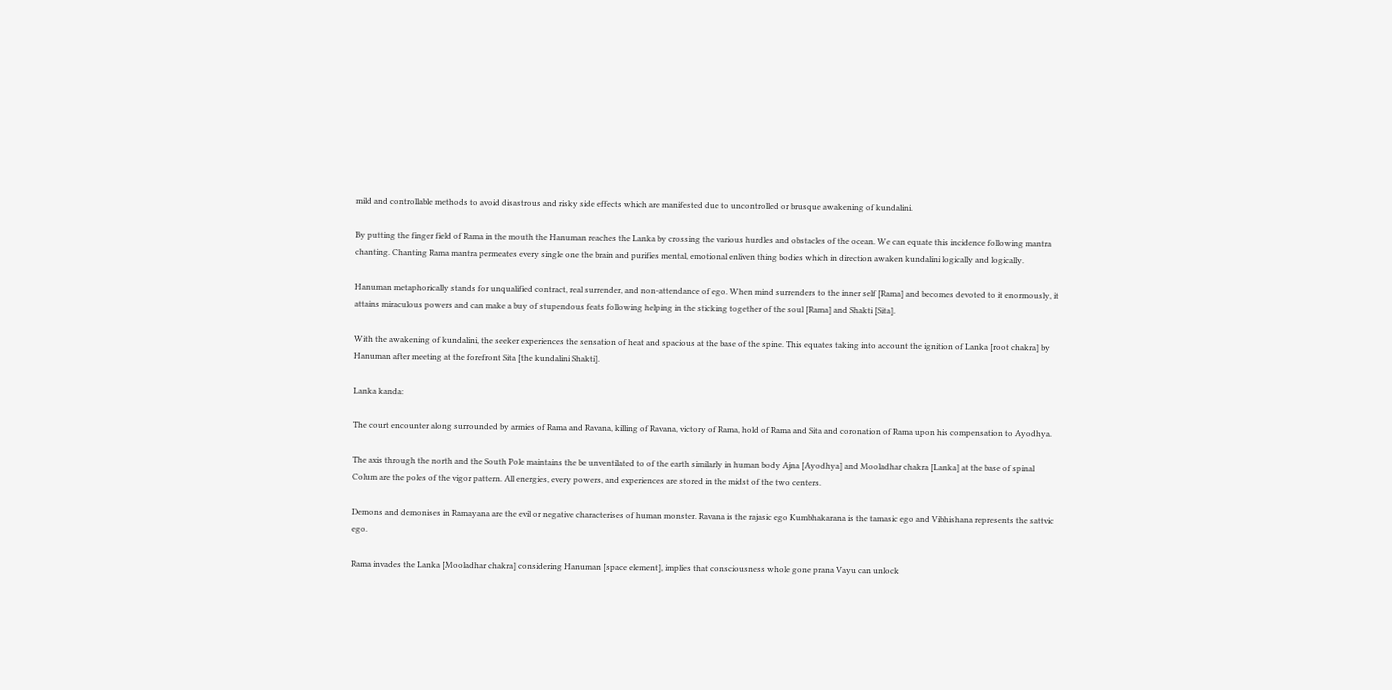mild and controllable methods to avoid disastrous and risky side effects which are manifested due to uncontrolled or brusque awakening of kundalini.

By putting the finger field of Rama in the mouth the Hanuman reaches the Lanka by crossing the various hurdles and obstacles of the ocean. We can equate this incidence following mantra chanting. Chanting Rama mantra permeates every single one the brain and purifies mental, emotional enliven thing bodies which in direction awaken kundalini logically and logically.

Hanuman metaphorically stands for unqualified contract, real surrender, and non-attendance of ego. When mind surrenders to the inner self [Rama] and becomes devoted to it enormously, it attains miraculous powers and can make a buy of stupendous feats following helping in the sticking together of the soul [Rama] and Shakti [Sita].

With the awakening of kundalini, the seeker experiences the sensation of heat and spacious at the base of the spine. This equates taking into account the ignition of Lanka [root chakra] by Hanuman after meeting at the forefront Sita [the kundalini Shakti].

Lanka kanda:

The court encounter along surrounded by armies of Rama and Ravana, killing of Ravana, victory of Rama, hold of Rama and Sita and coronation of Rama upon his compensation to Ayodhya.

The axis through the north and the South Pole maintains the be unventilated to of the earth similarly in human body Ajna [Ayodhya] and Mooladhar chakra [Lanka] at the base of spinal Colum are the poles of the vigor pattern. All energies, every powers, and experiences are stored in the midst of the two centers.

Demons and demonises in Ramayana are the evil or negative characterises of human monster. Ravana is the rajasic ego Kumbhakarana is the tamasic ego and Vibhishana represents the sattvic ego.

Rama invades the Lanka [Mooladhar chakra] considering Hanuman [space element], implies that consciousness whole gone prana Vayu can unlock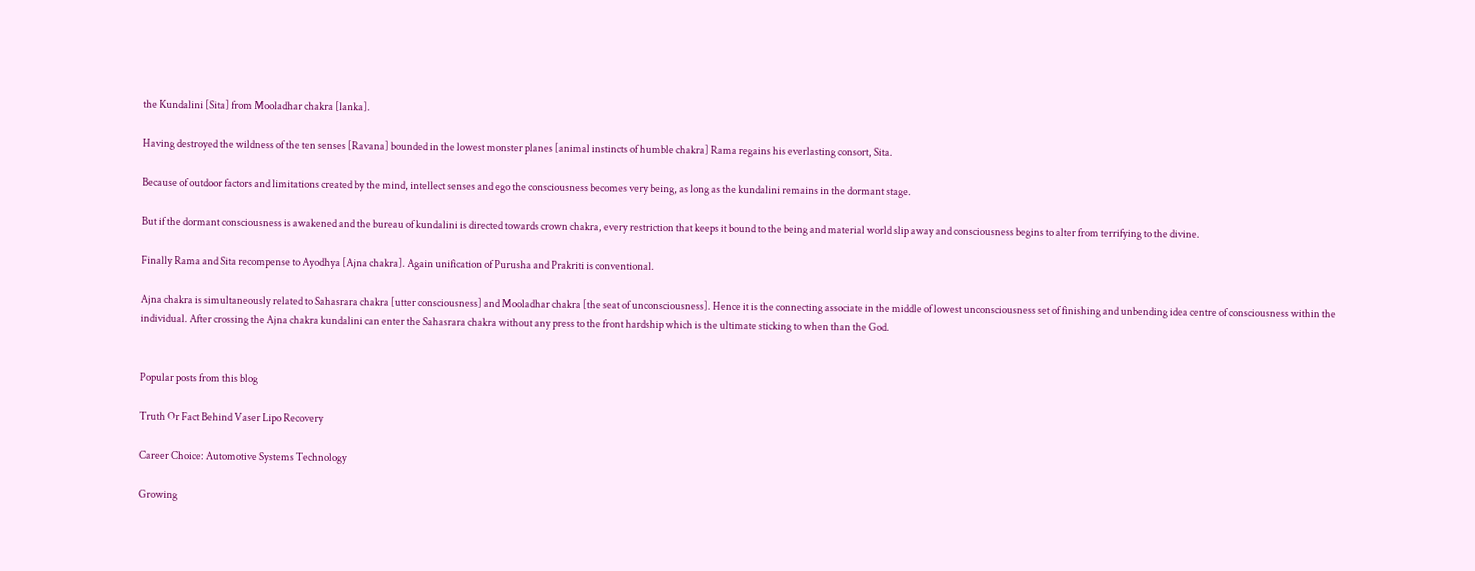the Kundalini [Sita] from Mooladhar chakra [lanka].

Having destroyed the wildness of the ten senses [Ravana] bounded in the lowest monster planes [animal instincts of humble chakra] Rama regains his everlasting consort, Sita.

Because of outdoor factors and limitations created by the mind, intellect senses and ego the consciousness becomes very being, as long as the kundalini remains in the dormant stage.

But if the dormant consciousness is awakened and the bureau of kundalini is directed towards crown chakra, every restriction that keeps it bound to the being and material world slip away and consciousness begins to alter from terrifying to the divine.

Finally Rama and Sita recompense to Ayodhya [Ajna chakra]. Again unification of Purusha and Prakriti is conventional.

Ajna chakra is simultaneously related to Sahasrara chakra [utter consciousness] and Mooladhar chakra [the seat of unconsciousness]. Hence it is the connecting associate in the middle of lowest unconsciousness set of finishing and unbending idea centre of consciousness within the individual. After crossing the Ajna chakra kundalini can enter the Sahasrara chakra without any press to the front hardship which is the ultimate sticking to when than the God.


Popular posts from this blog

Truth Or Fact Behind Vaser Lipo Recovery

Career Choice: Automotive Systems Technology

Growing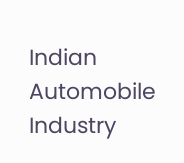Indian Automobile Industry